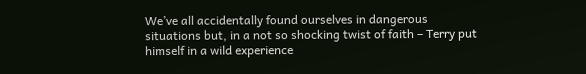We’ve all accidentally found ourselves in dangerous situations but, in a not so shocking twist of faith – Terry put himself in a wild experience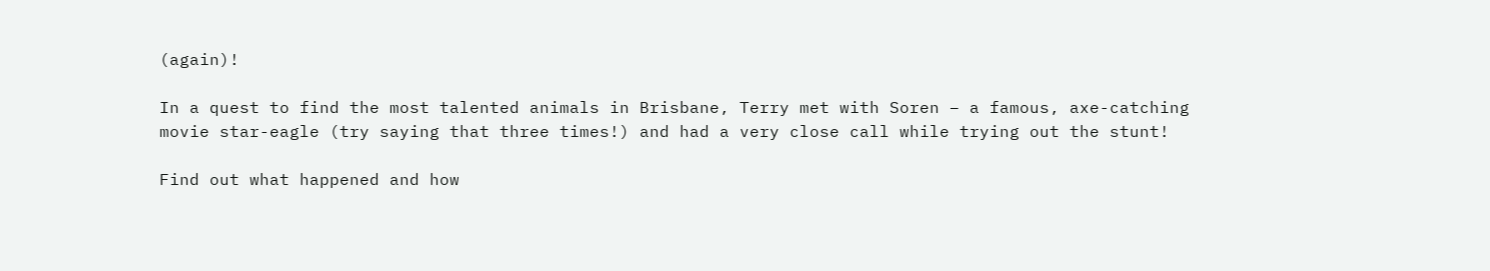(again)!

In a quest to find the most talented animals in Brisbane, Terry met with Soren – a famous, axe-catching movie star-eagle (try saying that three times!) and had a very close call while trying out the stunt!

Find out what happened and how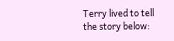Terry lived to tell the story below: